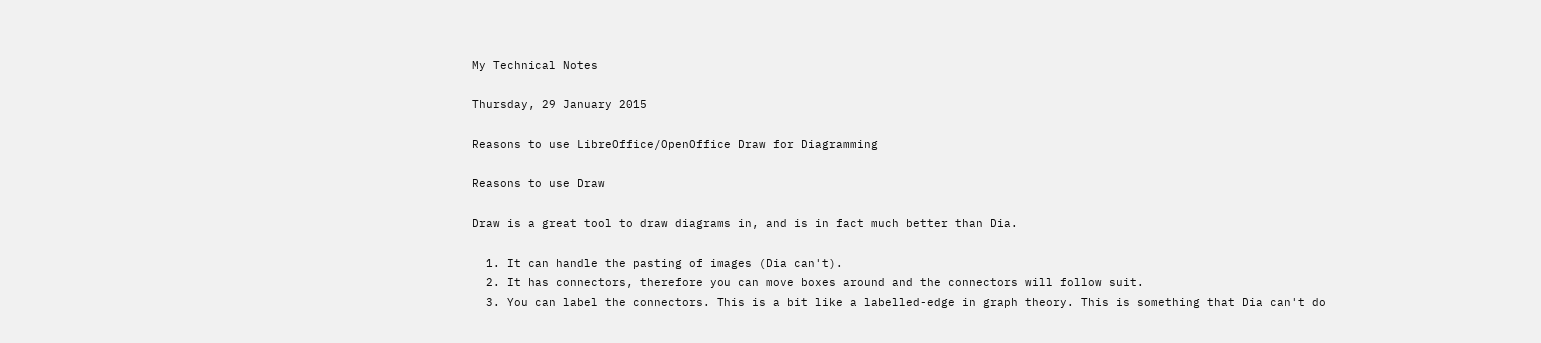My Technical Notes

Thursday, 29 January 2015

Reasons to use LibreOffice/OpenOffice Draw for Diagramming

Reasons to use Draw

Draw is a great tool to draw diagrams in, and is in fact much better than Dia.

  1. It can handle the pasting of images (Dia can't).
  2. It has connectors, therefore you can move boxes around and the connectors will follow suit.
  3. You can label the connectors. This is a bit like a labelled-edge in graph theory. This is something that Dia can't do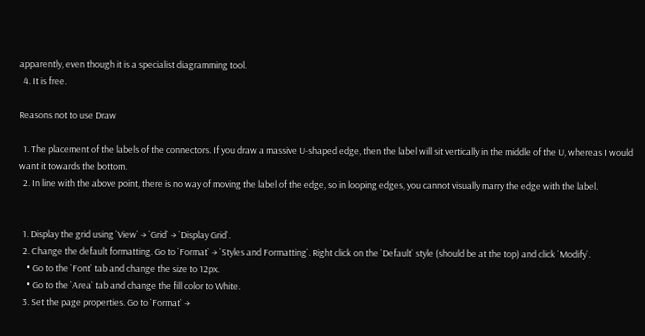apparently, even though it is a specialist diagramming tool.
  4. It is free.

Reasons not to use Draw

  1. The placement of the labels of the connectors. If you draw a massive U-shaped edge, then the label will sit vertically in the middle of the U, whereas I would want it towards the bottom.
  2. In line with the above point, there is no way of moving the label of the edge, so in looping edges, you cannot visually marry the edge with the label.


  1. Display the grid using `View` → `Grid` → `Display Grid`.
  2. Change the default formatting. Go to `Format` → `Styles and Formatting`. Right click on the `Default` style (should be at the top) and click `Modify`.
    • Go to the `Font` tab and change the size to 12px.
    • Go to the `Area` tab and change the fill color to White.
  3. Set the page properties. Go to `Format` →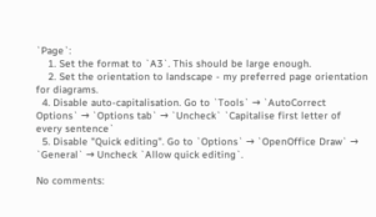`Page`:
    1. Set the format to `A3`. This should be large enough.
    2. Set the orientation to landscape - my preferred page orientation for diagrams.
  4. Disable auto-capitalisation. Go to `Tools` → `AutoCorrect Options` → `Options tab` → `Uncheck` `Capitalise first letter of every sentence`
  5. Disable "Quick editing". Go to `Options` → `OpenOffice Draw` → `General` → Uncheck `Allow quick editing`.

No comments: